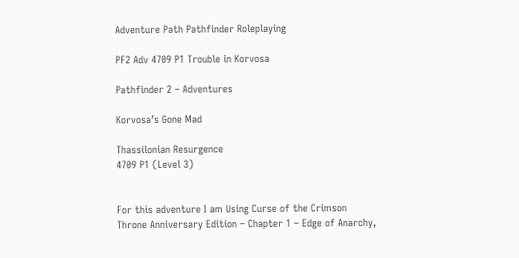Adventure Path Pathfinder Roleplaying

PF2 Adv 4709 P1 Trouble in Korvosa

Pathfinder 2 – Adventures

Korvosa’s Gone Mad

Thassilonian Resurgence
4709 P1 (Level 3)


For this adventure I am Using Curse of the Crimson Throne Anniversary Edition – Chapter 1 – Edge of Anarchy,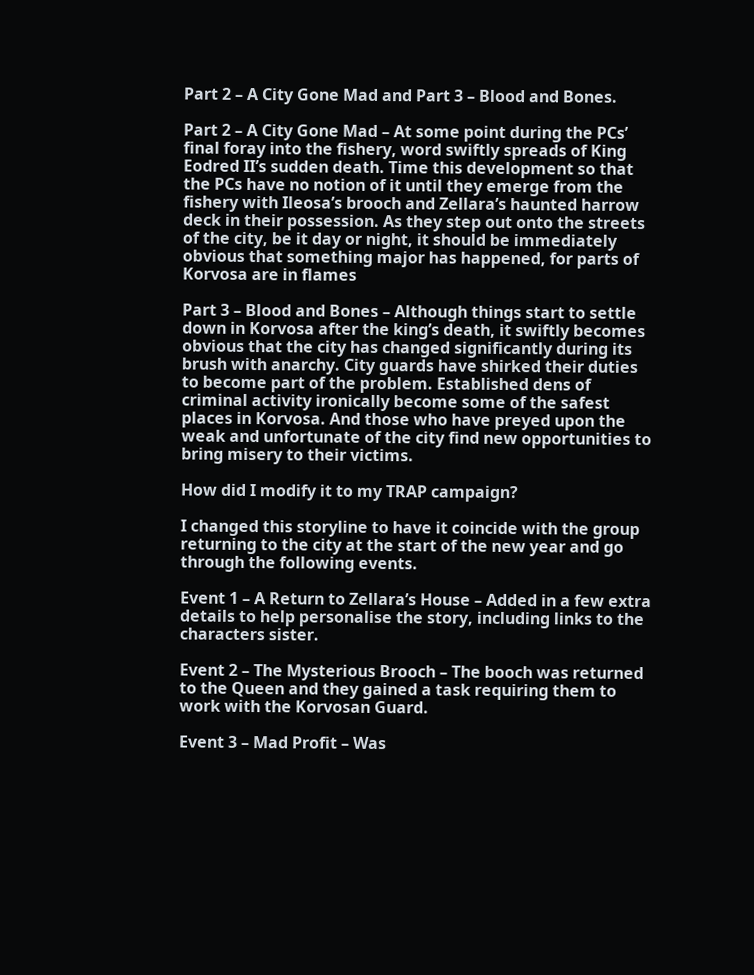Part 2 – A City Gone Mad and Part 3 – Blood and Bones.

Part 2 – A City Gone Mad – At some point during the PCs’ final foray into the fishery, word swiftly spreads of King Eodred II’s sudden death. Time this development so that the PCs have no notion of it until they emerge from the fishery with Ileosa’s brooch and Zellara’s haunted harrow deck in their possession. As they step out onto the streets of the city, be it day or night, it should be immediately obvious that something major has happened, for parts of Korvosa are in flames

Part 3 – Blood and Bones – Although things start to settle down in Korvosa after the king’s death, it swiftly becomes obvious that the city has changed significantly during its brush with anarchy. City guards have shirked their duties to become part of the problem. Established dens of criminal activity ironically become some of the safest places in Korvosa. And those who have preyed upon the weak and unfortunate of the city find new opportunities to bring misery to their victims.

How did I modify it to my TRAP campaign?

I changed this storyline to have it coincide with the group returning to the city at the start of the new year and go through the following events.

Event 1 – A Return to Zellara’s House – Added in a few extra details to help personalise the story, including links to the characters sister.

Event 2 – The Mysterious Brooch – The booch was returned to the Queen and they gained a task requiring them to work with the Korvosan Guard.

Event 3 – Mad Profit – Was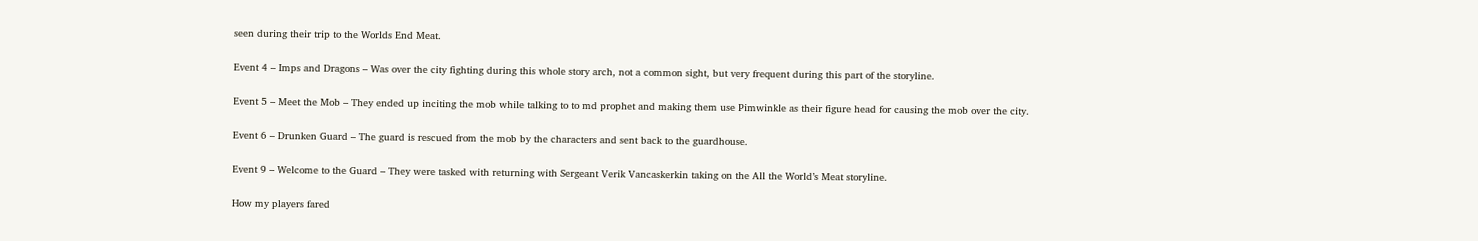seen during their trip to the Worlds End Meat.

Event 4 – Imps and Dragons – Was over the city fighting during this whole story arch, not a common sight, but very frequent during this part of the storyline.

Event 5 – Meet the Mob – They ended up inciting the mob while talking to to md prophet and making them use Pimwinkle as their figure head for causing the mob over the city.

Event 6 – Drunken Guard – The guard is rescued from the mob by the characters and sent back to the guardhouse.

Event 9 – Welcome to the Guard – They were tasked with returning with Sergeant Verik Vancaskerkin taking on the All the World’s Meat storyline.

How my players fared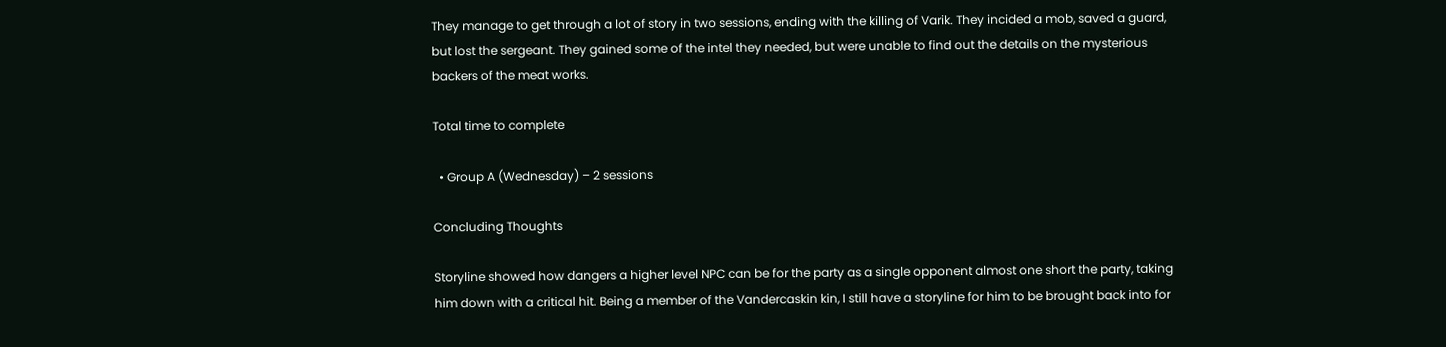They manage to get through a lot of story in two sessions, ending with the killing of Varik. They incided a mob, saved a guard, but lost the sergeant. They gained some of the intel they needed, but were unable to find out the details on the mysterious backers of the meat works.

Total time to complete

  • Group A (Wednesday) – 2 sessions

Concluding Thoughts

Storyline showed how dangers a higher level NPC can be for the party as a single opponent almost one short the party, taking him down with a critical hit. Being a member of the Vandercaskin kin, I still have a storyline for him to be brought back into for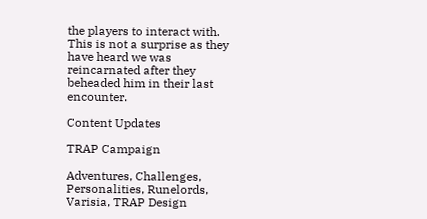the players to interact with. This is not a surprise as they have heard we was reincarnated after they beheaded him in their last encounter.

Content Updates

TRAP Campaign

Adventures, Challenges, Personalities, Runelords, Varisia, TRAP Design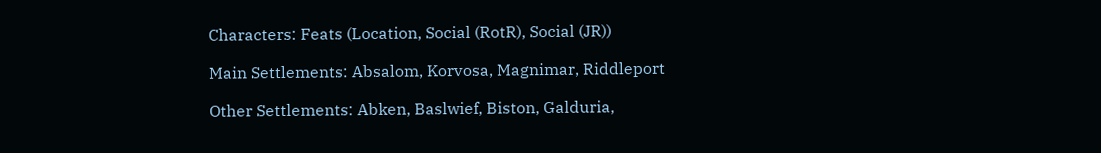Characters: Feats (Location, Social (RotR), Social (JR))

Main Settlements: Absalom, Korvosa, Magnimar, Riddleport

Other Settlements: Abken, Baslwief, Biston, Galduria,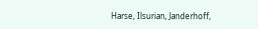Harse, Ilsurian, Janderhoff,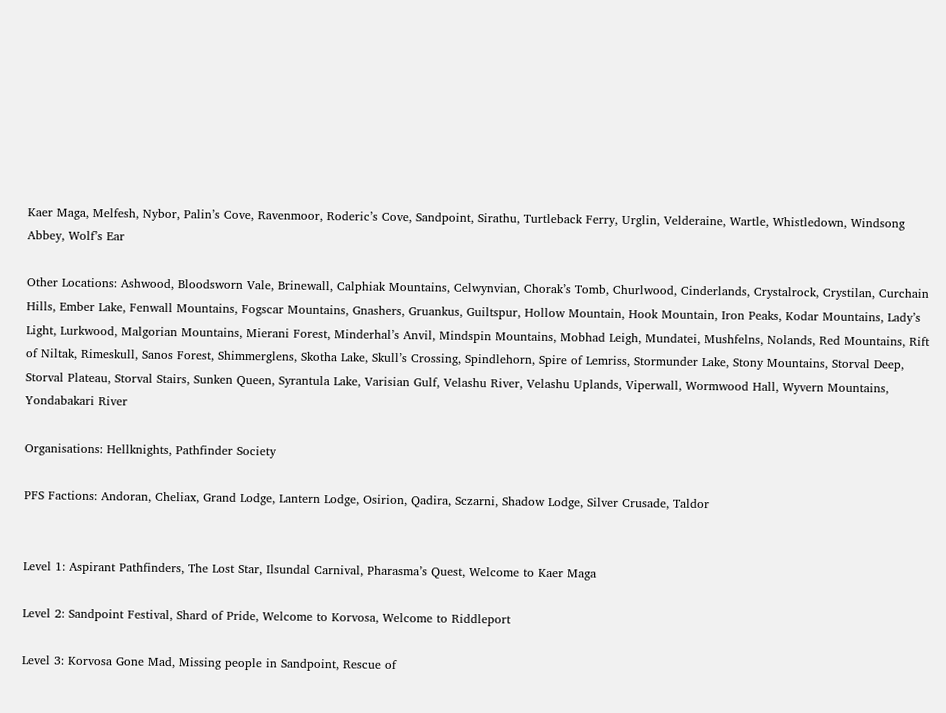Kaer Maga, Melfesh, Nybor, Palin’s Cove, Ravenmoor, Roderic’s Cove, Sandpoint, Sirathu, Turtleback Ferry, Urglin, Velderaine, Wartle, Whistledown, Windsong Abbey, Wolf’s Ear

Other Locations: Ashwood, Bloodsworn Vale, Brinewall, Calphiak Mountains, Celwynvian, Chorak’s Tomb, Churlwood, Cinderlands, Crystalrock, Crystilan, Curchain Hills, Ember Lake, Fenwall Mountains, Fogscar Mountains, Gnashers, Gruankus, Guiltspur, Hollow Mountain, Hook Mountain, Iron Peaks, Kodar Mountains, Lady’s Light, Lurkwood, Malgorian Mountains, Mierani Forest, Minderhal’s Anvil, Mindspin Mountains, Mobhad Leigh, Mundatei, Mushfelns, Nolands, Red Mountains, Rift of Niltak, Rimeskull, Sanos Forest, Shimmerglens, Skotha Lake, Skull’s Crossing, Spindlehorn, Spire of Lemriss, Stormunder Lake, Stony Mountains, Storval Deep, Storval Plateau, Storval Stairs, Sunken Queen, Syrantula Lake, Varisian Gulf, Velashu River, Velashu Uplands, Viperwall, Wormwood Hall, Wyvern Mountains, Yondabakari River

Organisations: Hellknights, Pathfinder Society

PFS Factions: Andoran, Cheliax, Grand Lodge, Lantern Lodge, Osirion, Qadira, Sczarni, Shadow Lodge, Silver Crusade, Taldor


Level 1: Aspirant Pathfinders, The Lost Star, Ilsundal Carnival, Pharasma’s Quest, Welcome to Kaer Maga

Level 2: Sandpoint Festival, Shard of Pride, Welcome to Korvosa, Welcome to Riddleport

Level 3: Korvosa Gone Mad, Missing people in Sandpoint, Rescue of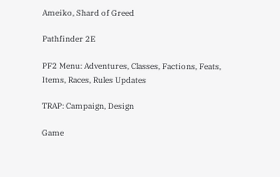Ameiko, Shard of Greed

Pathfinder 2E

PF2 Menu: Adventures, Classes, Factions, Feats, Items, Races, Rules Updates

TRAP: Campaign, Design

Game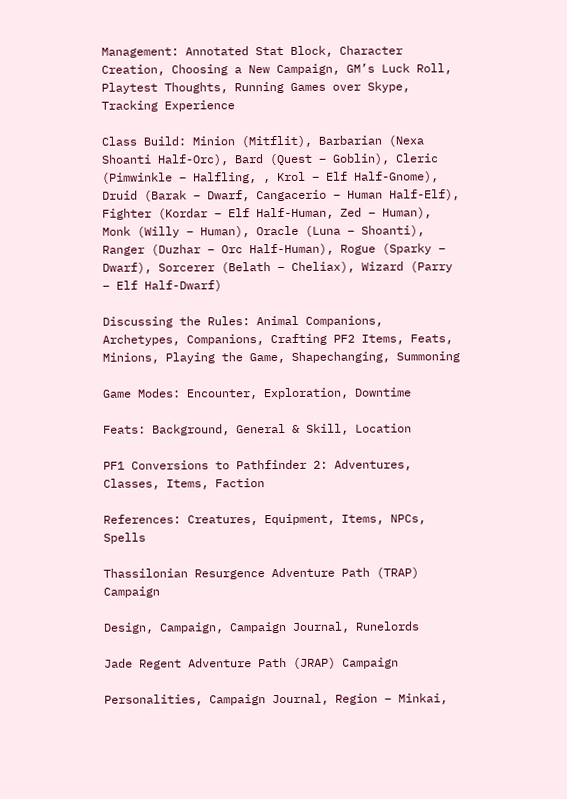Management: Annotated Stat Block, Character Creation, Choosing a New Campaign, GM’s Luck Roll, Playtest Thoughts, Running Games over Skype, Tracking Experience

Class Build: Minion (Mitflit), Barbarian (Nexa Shoanti Half-Orc), Bard (Quest – Goblin), Cleric (Pimwinkle – Halfling, , Krol – Elf Half-Gnome), Druid (Barak – Dwarf, Cangacerio – Human Half-Elf), Fighter (Kordar – Elf Half-Human, Zed – Human), Monk (Willy – Human), Oracle (Luna – Shoanti), Ranger (Duzhar – Orc Half-Human), Rogue (Sparky – Dwarf), Sorcerer (Belath – Cheliax), Wizard (Parry – Elf Half-Dwarf)

Discussing the Rules: Animal Companions, Archetypes, Companions, Crafting PF2 Items, Feats, Minions, Playing the Game, Shapechanging, Summoning

Game Modes: Encounter, Exploration, Downtime

Feats: Background, General & Skill, Location

PF1 Conversions to Pathfinder 2: Adventures, Classes, Items, Faction

References: Creatures, Equipment, Items, NPCs, Spells

Thassilonian Resurgence Adventure Path (TRAP) Campaign

Design, Campaign, Campaign Journal, Runelords

Jade Regent Adventure Path (JRAP) Campaign

Personalities, Campaign Journal, Region – Minkai,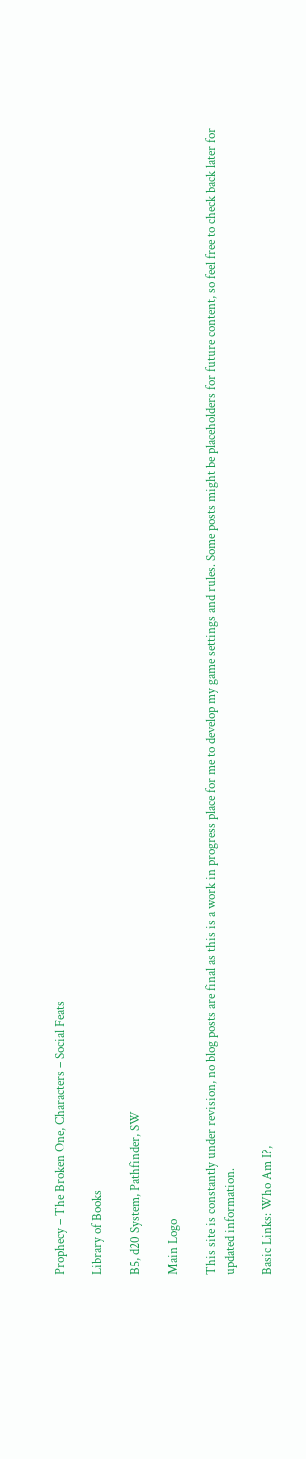Prophecy – The Broken One, Characters – Social Feats

Library of Books

B5, d20 System, Pathfinder, SW

Main Logo

This site is constantly under revision, no blog posts are final as this is a work in progress place for me to develop my game settings and rules. Some posts might be placeholders for future content, so feel free to check back later for updated information.

Basic Links: Who Am I?,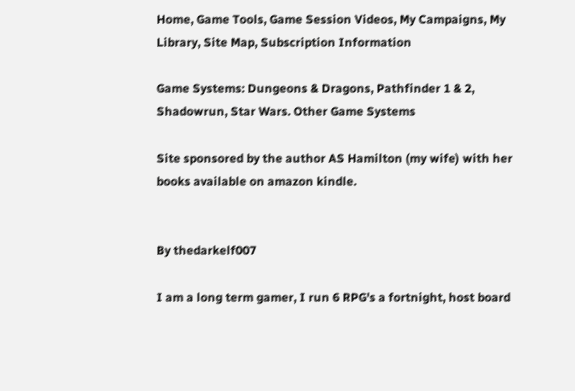Home, Game Tools, Game Session Videos, My Campaigns, My Library, Site Map, Subscription Information

Game Systems: Dungeons & Dragons, Pathfinder 1 & 2, Shadowrun, Star Wars. Other Game Systems

Site sponsored by the author AS Hamilton (my wife) with her books available on amazon kindle.


By thedarkelf007

I am a long term gamer, I run 6 RPG's a fortnight, host board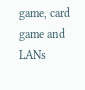game, card game and LANs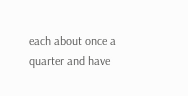each about once a quarter and have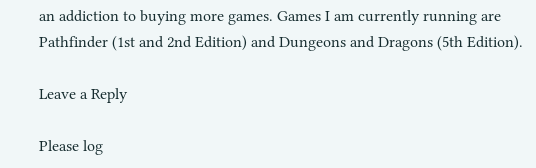an addiction to buying more games. Games I am currently running are Pathfinder (1st and 2nd Edition) and Dungeons and Dragons (5th Edition).

Leave a Reply

Please log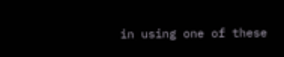in using one of these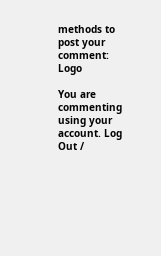methods to post your comment: Logo

You are commenting using your account. Log Out /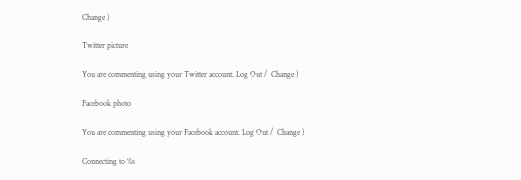Change )

Twitter picture

You are commenting using your Twitter account. Log Out /  Change )

Facebook photo

You are commenting using your Facebook account. Log Out /  Change )

Connecting to %s